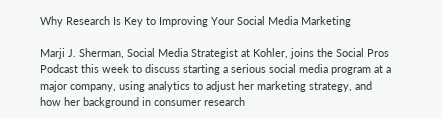Why Research Is Key to Improving Your Social Media Marketing

Marji J. Sherman, Social Media Strategist at Kohler, joins the Social Pros Podcast this week to discuss starting a serious social media program at a major company, using analytics to adjust her marketing strategy, and how her background in consumer research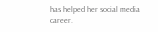has helped her social media career.